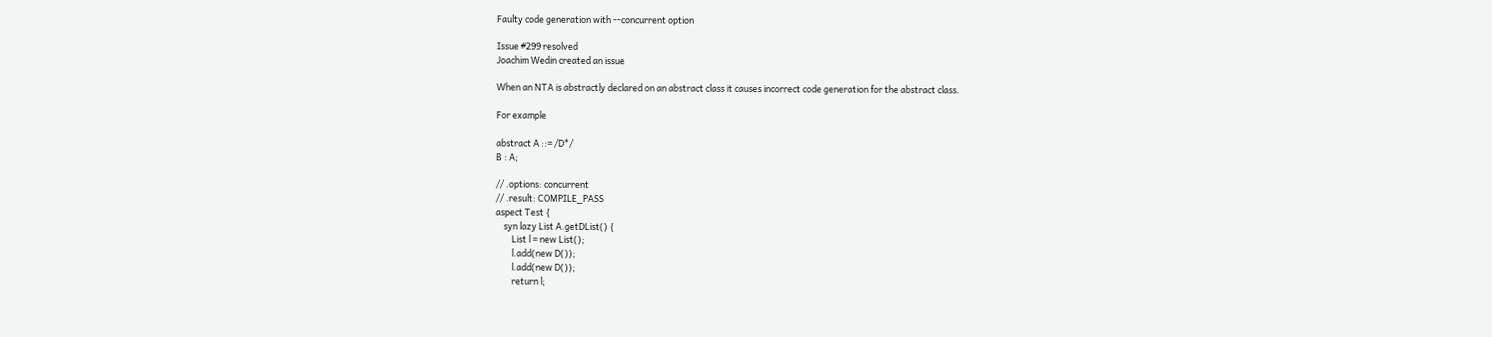Faulty code generation with --concurrent option

Issue #299 resolved
Joachim Wedin created an issue

When an NTA is abstractly declared on an abstract class it causes incorrect code generation for the abstract class.

For example

abstract A ::= /D*/
B : A;

// .options: concurrent
// .result: COMPILE_PASS
aspect Test {
    syn lazy List A.getDList() {
        List l = new List();
        l.add(new D());
        l.add(new D());
        return l;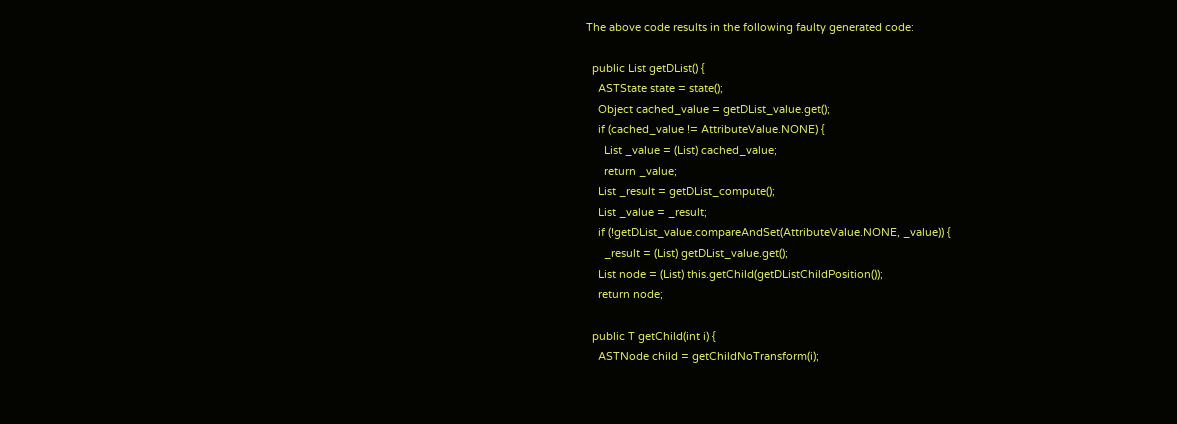The above code results in the following faulty generated code:

  public List getDList() {
    ASTState state = state();
    Object cached_value = getDList_value.get();
    if (cached_value != AttributeValue.NONE) {
      List _value = (List) cached_value;
      return _value;
    List _result = getDList_compute();
    List _value = _result;
    if (!getDList_value.compareAndSet(AttributeValue.NONE, _value)) {
      _result = (List) getDList_value.get();
    List node = (List) this.getChild(getDListChildPosition());
    return node;

  public T getChild(int i) {
    ASTNode child = getChildNoTransform(i);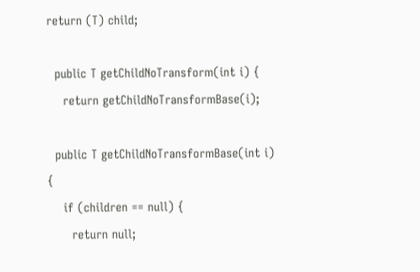return (T) child;

  public T getChildNoTransform(int i) {
    return getChildNoTransformBase(i);

  public T getChildNoTransformBase(int i) {
    if (children == null) {
      return null;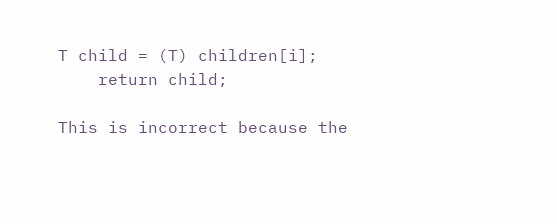T child = (T) children[i];
    return child;

This is incorrect because the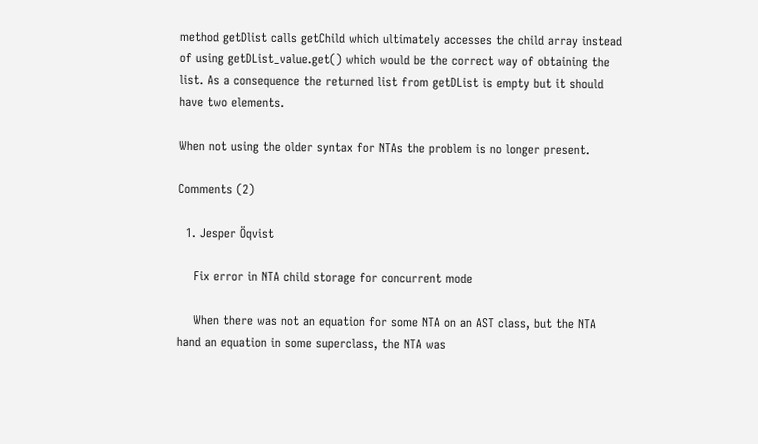method getDlist calls getChild which ultimately accesses the child array instead of using getDList_value.get() which would be the correct way of obtaining the list. As a consequence the returned list from getDList is empty but it should have two elements.

When not using the older syntax for NTAs the problem is no longer present.

Comments (2)

  1. Jesper Öqvist

    Fix error in NTA child storage for concurrent mode

    When there was not an equation for some NTA on an AST class, but the NTA hand an equation in some superclass, the NTA was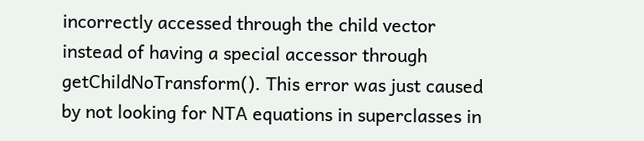incorrectly accessed through the child vector instead of having a special accessor through getChildNoTransform(). This error was just caused by not looking for NTA equations in superclasses in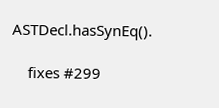ASTDecl.hasSynEq().

    fixes #299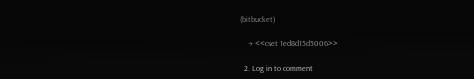(bitbucket)

    → <<cset 1ed8d15d5006>>

  2. Log in to comment